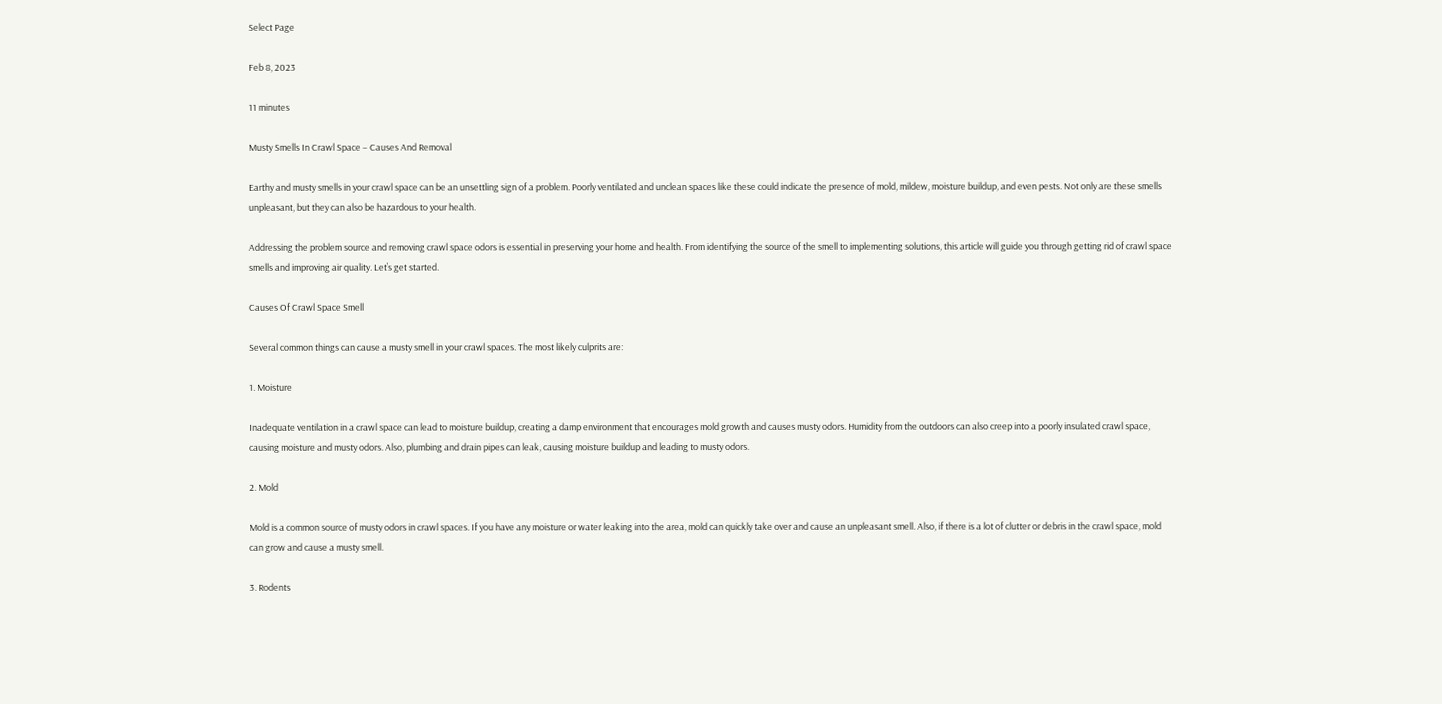Select Page

Feb 8, 2023

11 minutes

Musty Smells In Crawl Space – Causes And Removal

Earthy and musty smells in your crawl space can be an unsettling sign of a problem. Poorly ventilated and unclean spaces like these could indicate the presence of mold, mildew, moisture buildup, and even pests. Not only are these smells unpleasant, but they can also be hazardous to your health.

Addressing the problem source and removing crawl space odors is essential in preserving your home and health. From identifying the source of the smell to implementing solutions, this article will guide you through getting rid of crawl space smells and improving air quality. Let’s get started.

Causes Of Crawl Space Smell

Several common things can cause a musty smell in your crawl spaces. The most likely culprits are:

1. Moisture

Inadequate ventilation in a crawl space can lead to moisture buildup, creating a damp environment that encourages mold growth and causes musty odors. Humidity from the outdoors can also creep into a poorly insulated crawl space, causing moisture and musty odors. Also, plumbing and drain pipes can leak, causing moisture buildup and leading to musty odors.

2. Mold

Mold is a common source of musty odors in crawl spaces. If you have any moisture or water leaking into the area, mold can quickly take over and cause an unpleasant smell. Also, if there is a lot of clutter or debris in the crawl space, mold can grow and cause a musty smell.

3. Rodents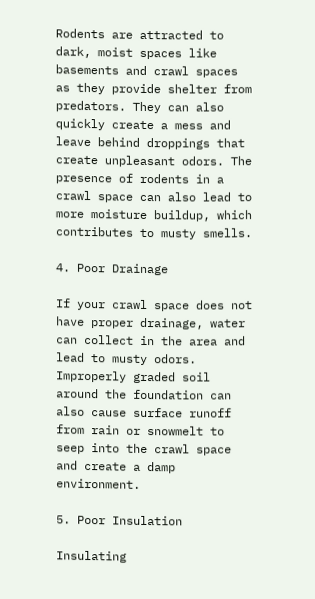Rodents are attracted to dark, moist spaces like basements and crawl spaces as they provide shelter from predators. They can also quickly create a mess and leave behind droppings that create unpleasant odors. The presence of rodents in a crawl space can also lead to more moisture buildup, which contributes to musty smells.

4. Poor Drainage

If your crawl space does not have proper drainage, water can collect in the area and lead to musty odors. Improperly graded soil around the foundation can also cause surface runoff from rain or snowmelt to seep into the crawl space and create a damp environment.

5. Poor Insulation

Insulating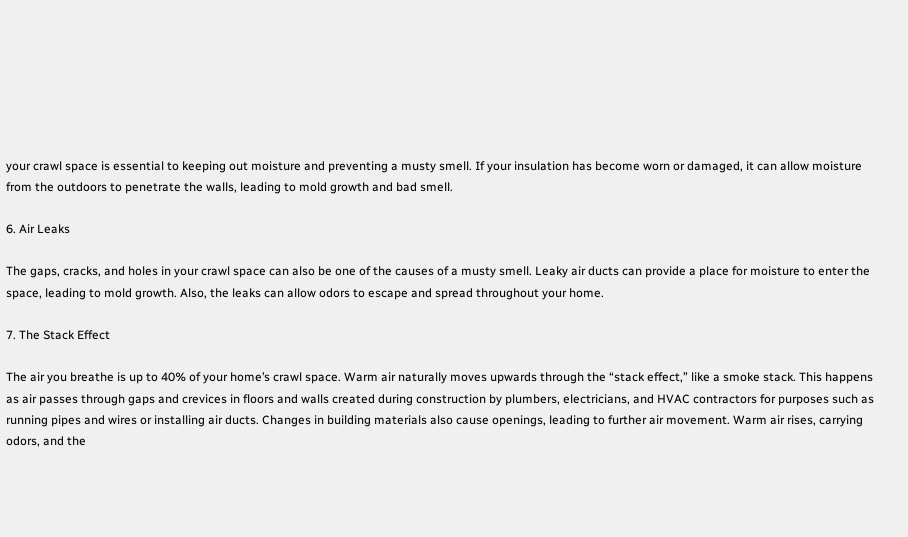your crawl space is essential to keeping out moisture and preventing a musty smell. If your insulation has become worn or damaged, it can allow moisture from the outdoors to penetrate the walls, leading to mold growth and bad smell.

6. Air Leaks

The gaps, cracks, and holes in your crawl space can also be one of the causes of a musty smell. Leaky air ducts can provide a place for moisture to enter the space, leading to mold growth. Also, the leaks can allow odors to escape and spread throughout your home.

7. The Stack Effect

The air you breathe is up to 40% of your home’s crawl space. Warm air naturally moves upwards through the “stack effect,” like a smoke stack. This happens as air passes through gaps and crevices in floors and walls created during construction by plumbers, electricians, and HVAC contractors for purposes such as running pipes and wires or installing air ducts. Changes in building materials also cause openings, leading to further air movement. Warm air rises, carrying odors, and the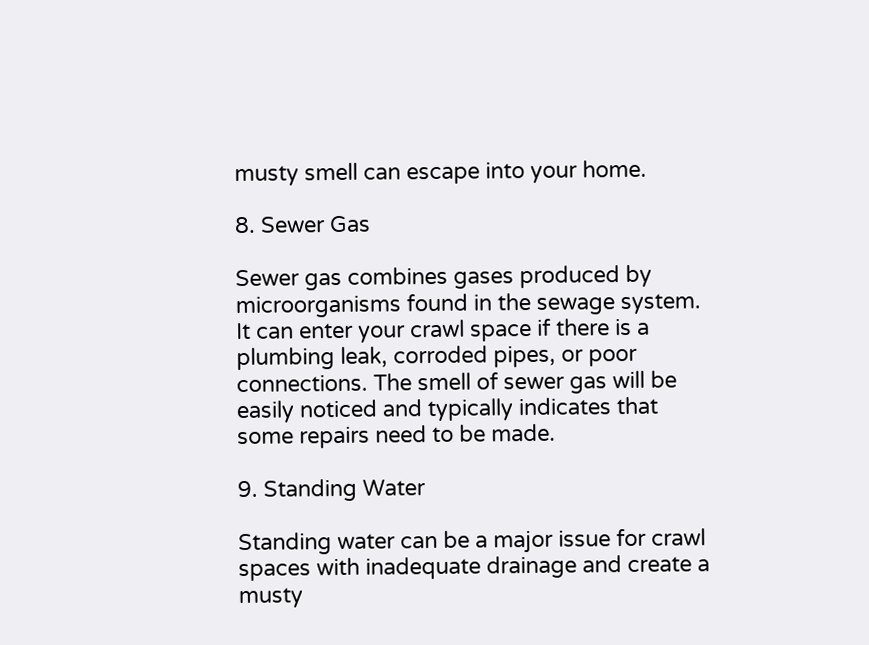musty smell can escape into your home.

8. Sewer Gas

Sewer gas combines gases produced by microorganisms found in the sewage system. It can enter your crawl space if there is a plumbing leak, corroded pipes, or poor connections. The smell of sewer gas will be easily noticed and typically indicates that some repairs need to be made.

9. Standing Water

Standing water can be a major issue for crawl spaces with inadequate drainage and create a musty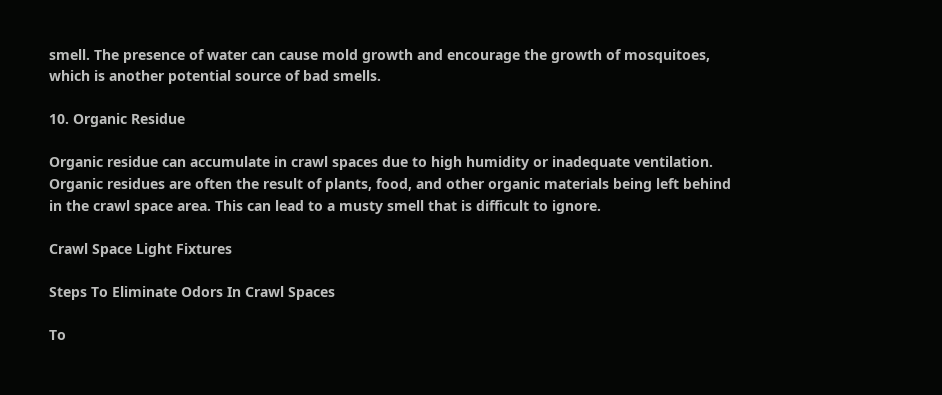smell. The presence of water can cause mold growth and encourage the growth of mosquitoes, which is another potential source of bad smells.

10. Organic Residue

Organic residue can accumulate in crawl spaces due to high humidity or inadequate ventilation. Organic residues are often the result of plants, food, and other organic materials being left behind in the crawl space area. This can lead to a musty smell that is difficult to ignore.

Crawl Space Light Fixtures

Steps To Eliminate Odors In Crawl Spaces

To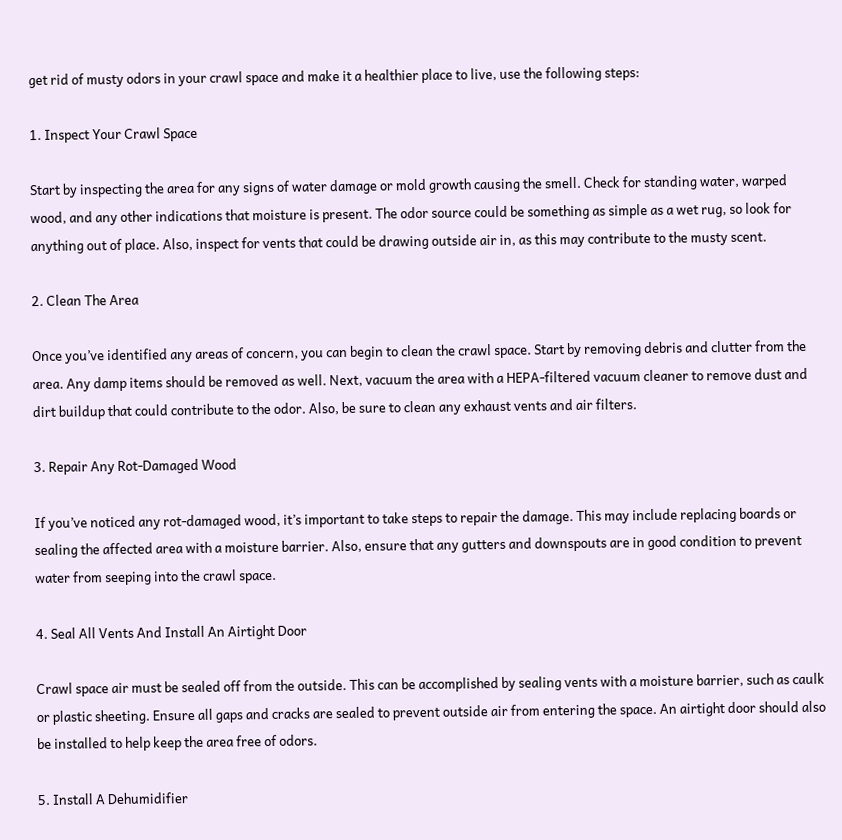get rid of musty odors in your crawl space and make it a healthier place to live, use the following steps:

1. Inspect Your Crawl Space

Start by inspecting the area for any signs of water damage or mold growth causing the smell. Check for standing water, warped wood, and any other indications that moisture is present. The odor source could be something as simple as a wet rug, so look for anything out of place. Also, inspect for vents that could be drawing outside air in, as this may contribute to the musty scent.

2. Clean The Area

Once you’ve identified any areas of concern, you can begin to clean the crawl space. Start by removing debris and clutter from the area. Any damp items should be removed as well. Next, vacuum the area with a HEPA-filtered vacuum cleaner to remove dust and dirt buildup that could contribute to the odor. Also, be sure to clean any exhaust vents and air filters.

3. Repair Any Rot-Damaged Wood

If you’ve noticed any rot-damaged wood, it’s important to take steps to repair the damage. This may include replacing boards or sealing the affected area with a moisture barrier. Also, ensure that any gutters and downspouts are in good condition to prevent water from seeping into the crawl space.

4. Seal All Vents And Install An Airtight Door

Crawl space air must be sealed off from the outside. This can be accomplished by sealing vents with a moisture barrier, such as caulk or plastic sheeting. Ensure all gaps and cracks are sealed to prevent outside air from entering the space. An airtight door should also be installed to help keep the area free of odors.

5. Install A Dehumidifier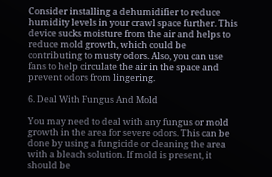Consider installing a dehumidifier to reduce humidity levels in your crawl space further. This device sucks moisture from the air and helps to reduce mold growth, which could be contributing to musty odors. Also, you can use fans to help circulate the air in the space and prevent odors from lingering.

6. Deal With Fungus And Mold

You may need to deal with any fungus or mold growth in the area for severe odors. This can be done by using a fungicide or cleaning the area with a bleach solution. If mold is present, it should be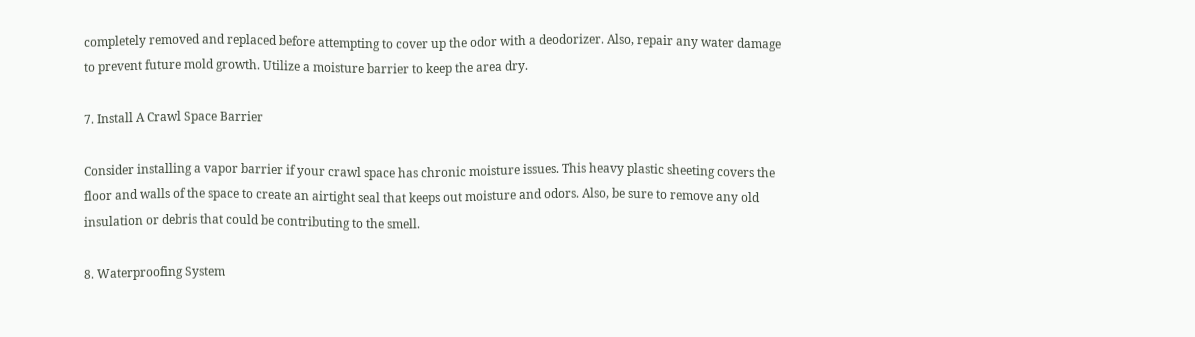completely removed and replaced before attempting to cover up the odor with a deodorizer. Also, repair any water damage to prevent future mold growth. Utilize a moisture barrier to keep the area dry.

7. Install A Crawl Space Barrier

Consider installing a vapor barrier if your crawl space has chronic moisture issues. This heavy plastic sheeting covers the floor and walls of the space to create an airtight seal that keeps out moisture and odors. Also, be sure to remove any old insulation or debris that could be contributing to the smell.

8. Waterproofing System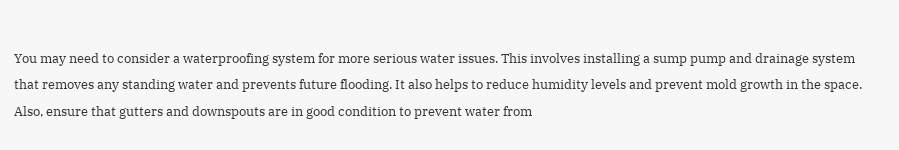You may need to consider a waterproofing system for more serious water issues. This involves installing a sump pump and drainage system that removes any standing water and prevents future flooding. It also helps to reduce humidity levels and prevent mold growth in the space. Also, ensure that gutters and downspouts are in good condition to prevent water from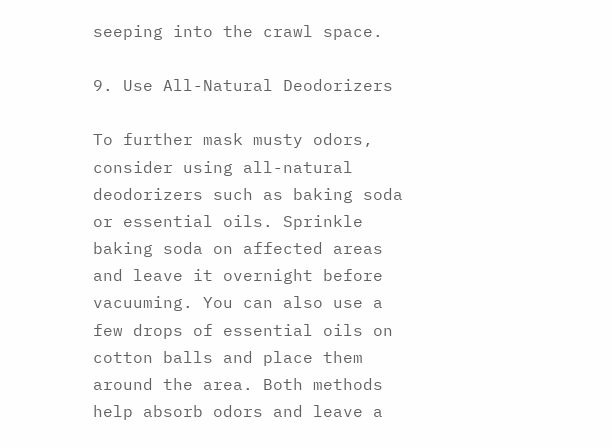seeping into the crawl space.

9. Use All-Natural Deodorizers

To further mask musty odors, consider using all-natural deodorizers such as baking soda or essential oils. Sprinkle baking soda on affected areas and leave it overnight before vacuuming. You can also use a few drops of essential oils on cotton balls and place them around the area. Both methods help absorb odors and leave a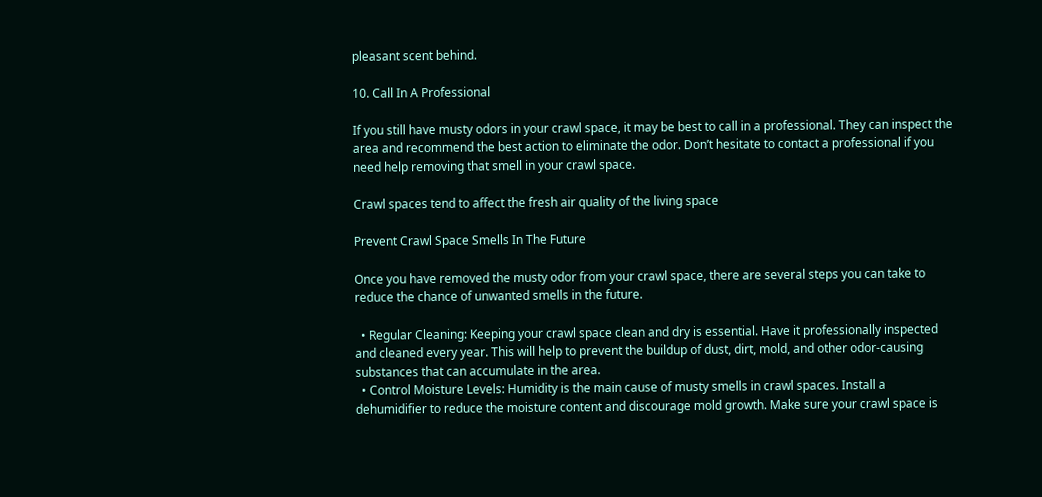pleasant scent behind.

10. Call In A Professional

If you still have musty odors in your crawl space, it may be best to call in a professional. They can inspect the area and recommend the best action to eliminate the odor. Don’t hesitate to contact a professional if you need help removing that smell in your crawl space.

Crawl spaces tend to affect the fresh air quality of the living space

Prevent Crawl Space Smells In The Future

Once you have removed the musty odor from your crawl space, there are several steps you can take to reduce the chance of unwanted smells in the future.

  • Regular Cleaning: Keeping your crawl space clean and dry is essential. Have it professionally inspected and cleaned every year. This will help to prevent the buildup of dust, dirt, mold, and other odor-causing substances that can accumulate in the area.
  • Control Moisture Levels: Humidity is the main cause of musty smells in crawl spaces. Install a dehumidifier to reduce the moisture content and discourage mold growth. Make sure your crawl space is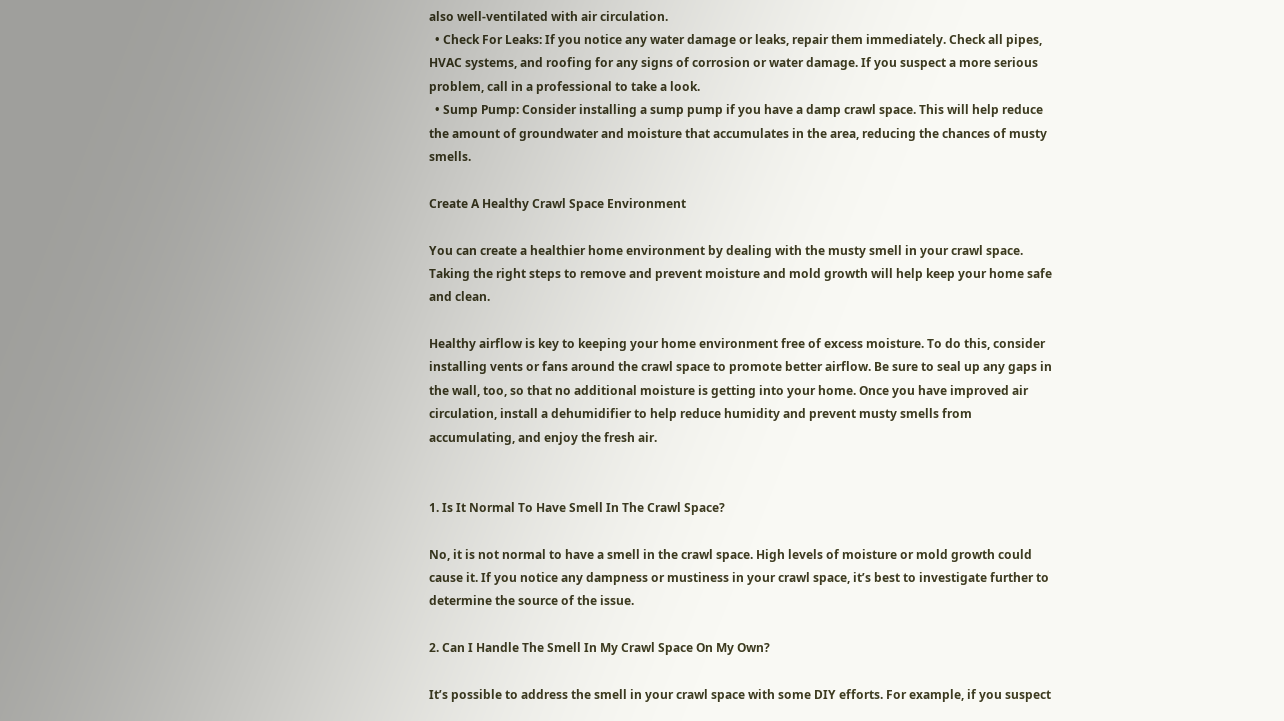also well-ventilated with air circulation.
  • Check For Leaks: If you notice any water damage or leaks, repair them immediately. Check all pipes, HVAC systems, and roofing for any signs of corrosion or water damage. If you suspect a more serious problem, call in a professional to take a look.
  • Sump Pump: Consider installing a sump pump if you have a damp crawl space. This will help reduce the amount of groundwater and moisture that accumulates in the area, reducing the chances of musty smells.

Create A Healthy Crawl Space Environment

You can create a healthier home environment by dealing with the musty smell in your crawl space. Taking the right steps to remove and prevent moisture and mold growth will help keep your home safe and clean.

Healthy airflow is key to keeping your home environment free of excess moisture. To do this, consider installing vents or fans around the crawl space to promote better airflow. Be sure to seal up any gaps in the wall, too, so that no additional moisture is getting into your home. Once you have improved air circulation, install a dehumidifier to help reduce humidity and prevent musty smells from accumulating, and enjoy the fresh air.


1. Is It Normal To Have Smell In The Crawl Space?

No, it is not normal to have a smell in the crawl space. High levels of moisture or mold growth could cause it. If you notice any dampness or mustiness in your crawl space, it’s best to investigate further to determine the source of the issue.

2. Can I Handle The Smell In My Crawl Space On My Own?

It’s possible to address the smell in your crawl space with some DIY efforts. For example, if you suspect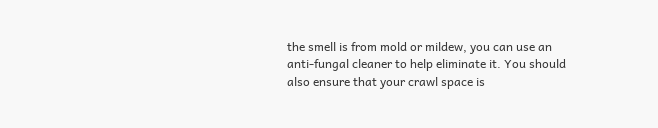the smell is from mold or mildew, you can use an anti-fungal cleaner to help eliminate it. You should also ensure that your crawl space is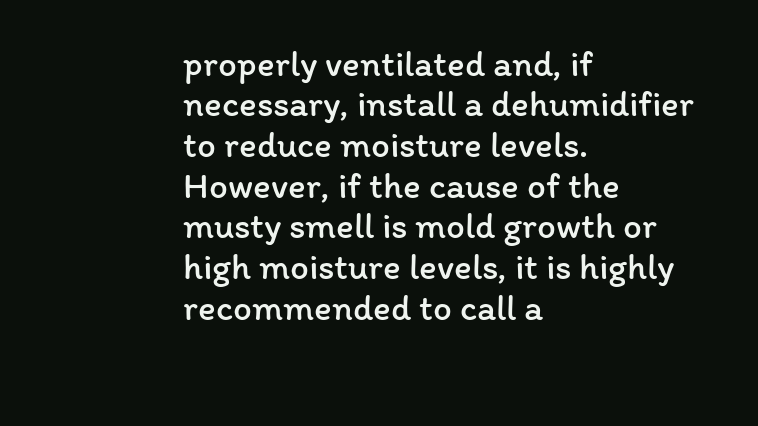properly ventilated and, if necessary, install a dehumidifier to reduce moisture levels. However, if the cause of the musty smell is mold growth or high moisture levels, it is highly recommended to call a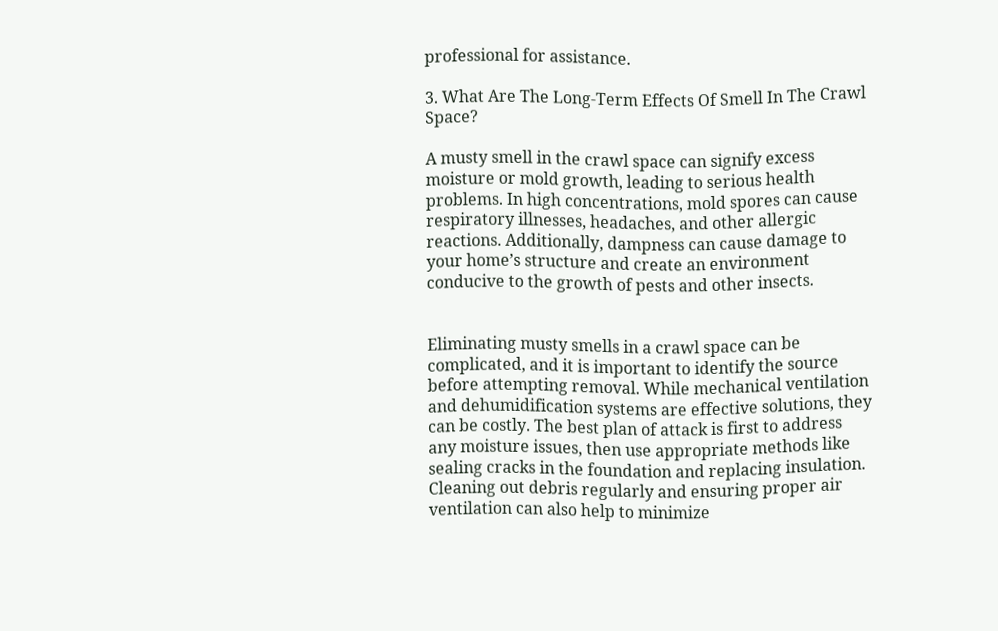professional for assistance.

3. What Are The Long-Term Effects Of Smell In The Crawl Space?

A musty smell in the crawl space can signify excess moisture or mold growth, leading to serious health problems. In high concentrations, mold spores can cause respiratory illnesses, headaches, and other allergic reactions. Additionally, dampness can cause damage to your home’s structure and create an environment conducive to the growth of pests and other insects.


Eliminating musty smells in a crawl space can be complicated, and it is important to identify the source before attempting removal. While mechanical ventilation and dehumidification systems are effective solutions, they can be costly. The best plan of attack is first to address any moisture issues, then use appropriate methods like sealing cracks in the foundation and replacing insulation. Cleaning out debris regularly and ensuring proper air ventilation can also help to minimize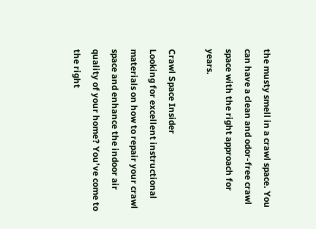the musty smell in a crawl space. You can have a clean and odor-free crawl space with the right approach for years.

Crawl Space Insider
Looking for excellent instructional materials on how to repair your crawl space and enhance the indoor air quality of your home? You’ve come to the right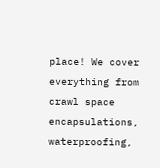place! We cover everything from crawl space encapsulations, waterproofing,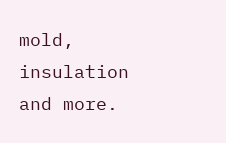mold, insulation and more.